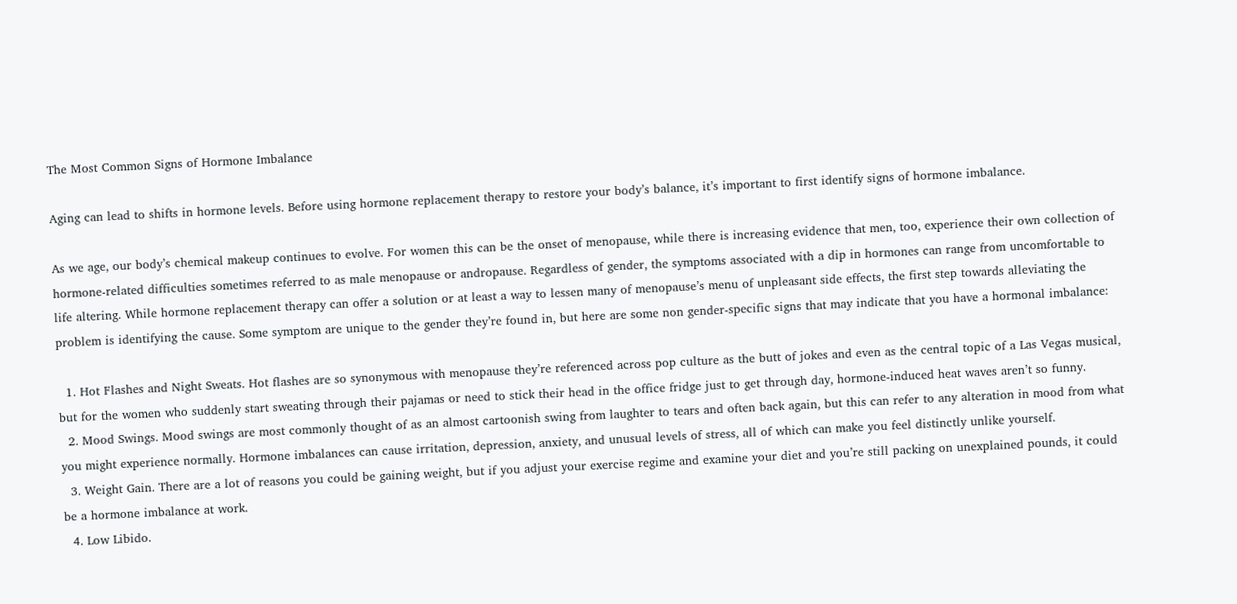The Most Common Signs of Hormone Imbalance

Aging can lead to shifts in hormone levels. Before using hormone replacement therapy to restore your body’s balance, it’s important to first identify signs of hormone imbalance.

As we age, our body’s chemical makeup continues to evolve. For women this can be the onset of menopause, while there is increasing evidence that men, too, experience their own collection of hormone-related difficulties sometimes referred to as male menopause or andropause. Regardless of gender, the symptoms associated with a dip in hormones can range from uncomfortable to life altering. While hormone replacement therapy can offer a solution or at least a way to lessen many of menopause’s menu of unpleasant side effects, the first step towards alleviating the problem is identifying the cause. Some symptom are unique to the gender they’re found in, but here are some non gender-specific signs that may indicate that you have a hormonal imbalance:

  1. Hot Flashes and Night Sweats. Hot flashes are so synonymous with menopause they’re referenced across pop culture as the butt of jokes and even as the central topic of a Las Vegas musical, but for the women who suddenly start sweating through their pajamas or need to stick their head in the office fridge just to get through day, hormone-induced heat waves aren’t so funny.
  2. Mood Swings. Mood swings are most commonly thought of as an almost cartoonish swing from laughter to tears and often back again, but this can refer to any alteration in mood from what you might experience normally. Hormone imbalances can cause irritation, depression, anxiety, and unusual levels of stress, all of which can make you feel distinctly unlike yourself.
  3. Weight Gain. There are a lot of reasons you could be gaining weight, but if you adjust your exercise regime and examine your diet and you’re still packing on unexplained pounds, it could be a hormone imbalance at work.
  4. Low Libido.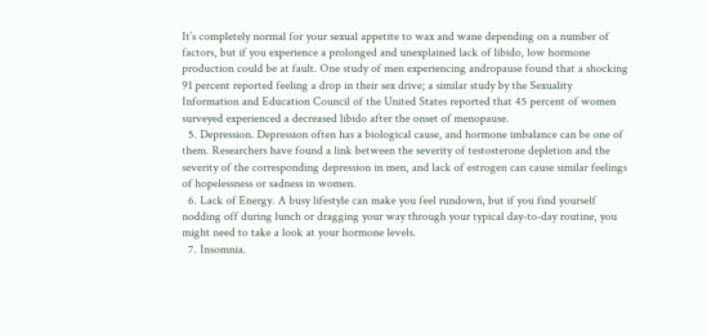It’s completely normal for your sexual appetite to wax and wane depending on a number of factors, but if you experience a prolonged and unexplained lack of libido, low hormone production could be at fault. One study of men experiencing andropause found that a shocking 91 percent reported feeling a drop in their sex drive; a similar study by the Sexuality Information and Education Council of the United States reported that 45 percent of women surveyed experienced a decreased libido after the onset of menopause.
  5. Depression. Depression often has a biological cause, and hormone imbalance can be one of them. Researchers have found a link between the severity of testosterone depletion and the severity of the corresponding depression in men, and lack of estrogen can cause similar feelings of hopelessness or sadness in women.
  6. Lack of Energy. A busy lifestyle can make you feel rundown, but if you find yourself nodding off during lunch or dragging your way through your typical day-to-day routine, you might need to take a look at your hormone levels.
  7. Insomnia.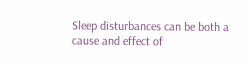Sleep disturbances can be both a cause and effect of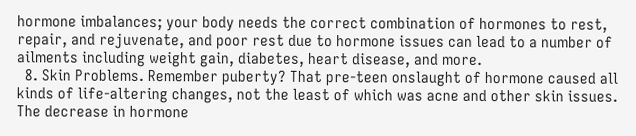hormone imbalances; your body needs the correct combination of hormones to rest, repair, and rejuvenate, and poor rest due to hormone issues can lead to a number of ailments including weight gain, diabetes, heart disease, and more.
  8. Skin Problems. Remember puberty? That pre-teen onslaught of hormone caused all kinds of life-altering changes, not the least of which was acne and other skin issues. The decrease in hormone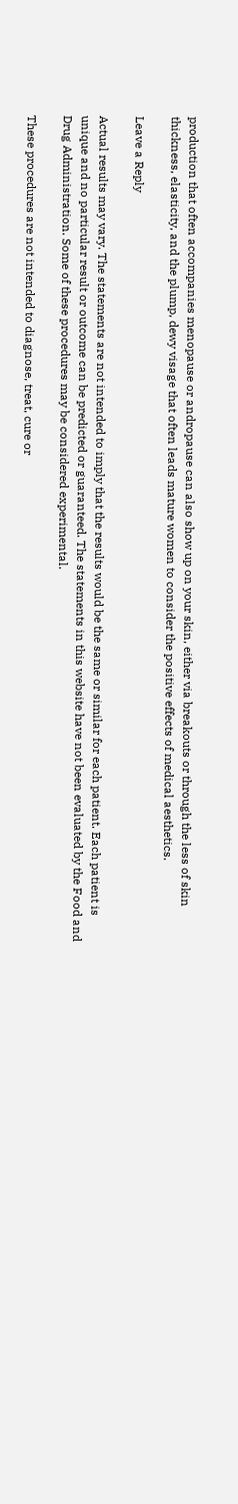production that often accompanies menopause or andropause can also show up on your skin, either via breakouts or through the less of skin thickness, elasticity, and the plump, dewy visage that often leads mature women to consider the positive effects of medical aesthetics.

Leave a Reply

Actual results may vary. The statements are not intended to imply that the results would be the same or similar for each patient. Each patient is unique and no particular result or outcome can be predicted or guaranteed. The statements in this website have not been evaluated by the Food and Drug Administration. Some of these procedures may be considered experimental.

These procedures are not intended to diagnose, treat, cure or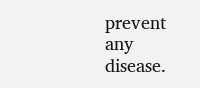prevent any disease.